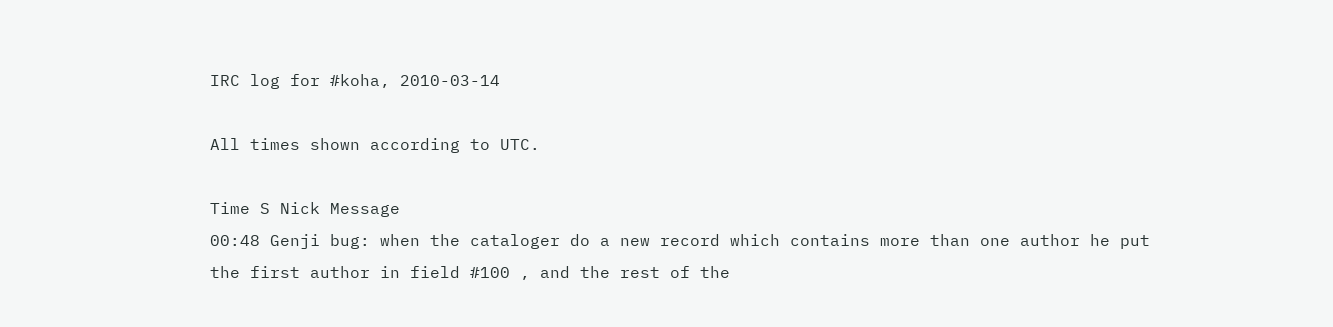IRC log for #koha, 2010-03-14

All times shown according to UTC.

Time S Nick Message
00:48 Genji bug: when the cataloger do a new record which contains more than one author he put the first author in field #100 , and the rest of the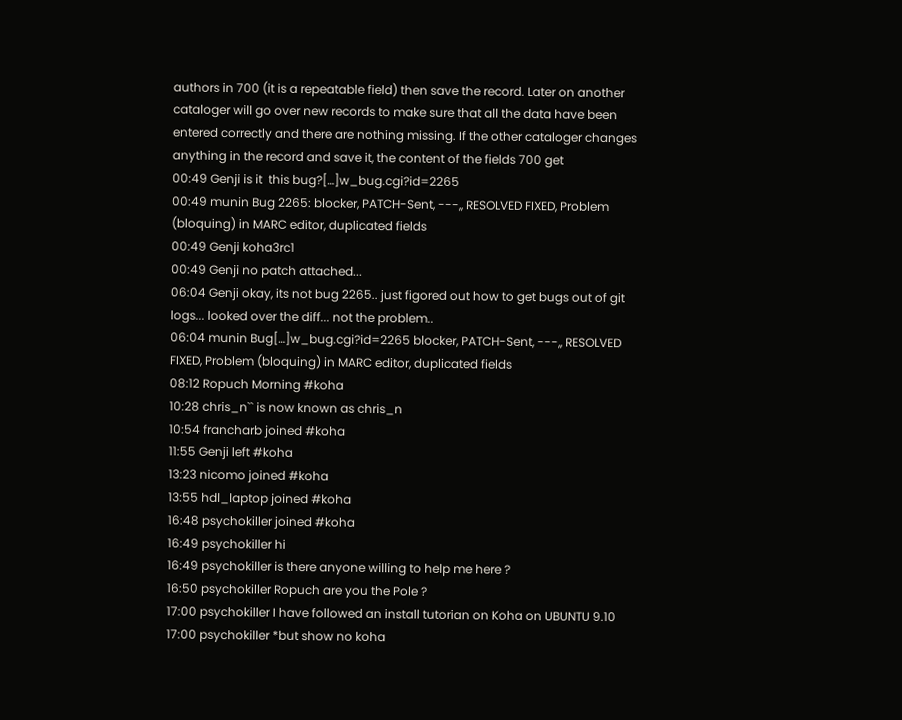authors in 700 (it is a repeatable field) then save the record. Later on another  cataloger will go over new records to make sure that all the data have been entered correctly and there are nothing missing. If the other cataloger changes anything in the record and save it, the content of the fields 700 get
00:49 Genji is it  this bug?[…]w_bug.cgi?id=2265
00:49 munin Bug 2265: blocker, PATCH-Sent, ---,, RESOLVED FIXED, Problem (bloquing) in MARC editor, duplicated fields
00:49 Genji koha3rc1
00:49 Genji no patch attached...
06:04 Genji okay, its not bug 2265.. just figored out how to get bugs out of git logs... looked over the diff... not the problem..
06:04 munin Bug[…]w_bug.cgi?id=2265 blocker, PATCH-Sent, ---,, RESOLVED FIXED, Problem (bloquing) in MARC editor, duplicated fields
08:12 Ropuch Morning #koha
10:28 chris_n`` is now known as chris_n
10:54 francharb joined #koha
11:55 Genji left #koha
13:23 nicomo joined #koha
13:55 hdl_laptop joined #koha
16:48 psychokiller joined #koha
16:49 psychokiller hi
16:49 psychokiller is there anyone willing to help me here ?
16:50 psychokiller Ropuch are you the Pole ?
17:00 psychokiller I have followed an install tutorian on Koha on UBUNTU 9.10
17:00 psychokiller *but show no koha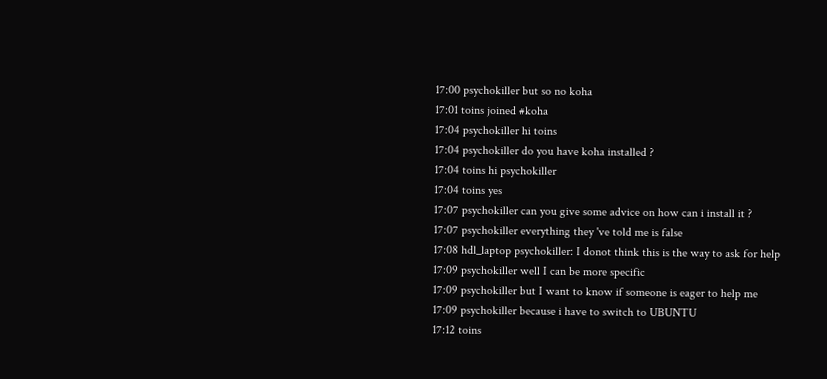17:00 psychokiller but so no koha
17:01 toins joined #koha
17:04 psychokiller hi toins
17:04 psychokiller do you have koha installed ?
17:04 toins hi psychokiller
17:04 toins yes
17:07 psychokiller can you give some advice on how can i install it ?
17:07 psychokiller everything they 've told me is false
17:08 hdl_laptop psychokiller: I donot think this is the way to ask for help
17:09 psychokiller well I can be more specific
17:09 psychokiller but I want to know if someone is eager to help me
17:09 psychokiller because i have to switch to UBUNTU
17:12 toins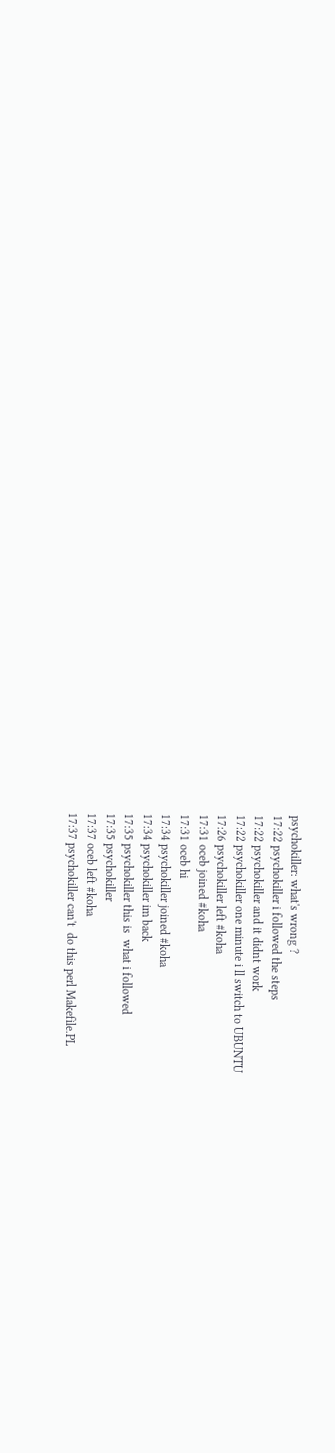psychokiller: what's wrong ?
17:22 psychokiller i followed the steps
17:22 psychokiller and it didnt work
17:22 psychokiller one minute i ll switch to UBUNTU
17:26 psychokiller left #koha
17:31 oceb joined #koha
17:31 oceb hi
17:34 psychokiller joined #koha
17:34 psychokiller im back
17:35 psychokiller this is  what i followed
17:35 psychokiller
17:37 oceb left #koha
17:37 psychokiller can't  do this perl Makefile.PL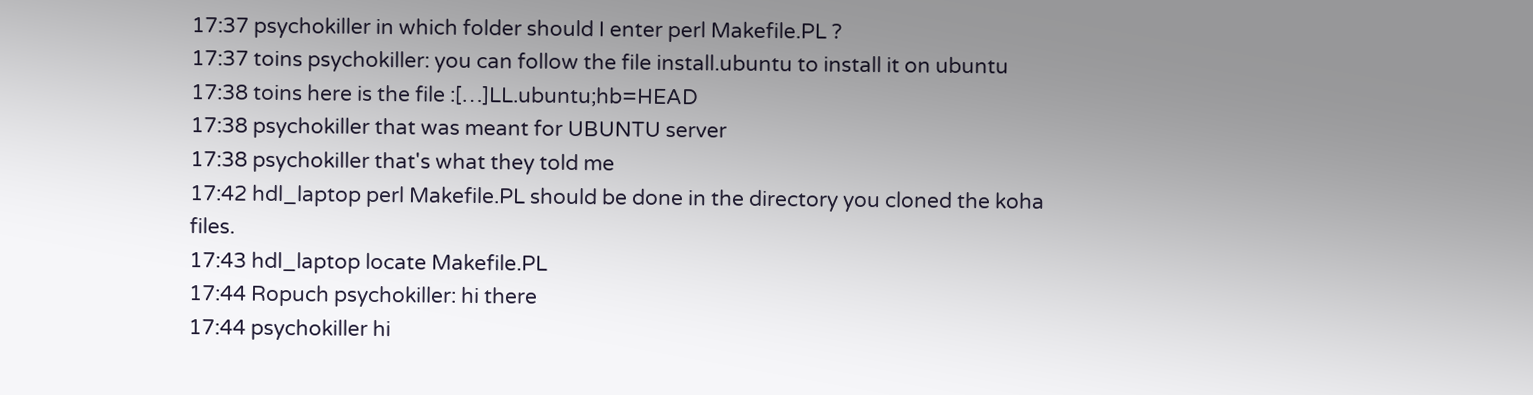17:37 psychokiller in which folder should I enter perl Makefile.PL ?
17:37 toins psychokiller: you can follow the file install.ubuntu to install it on ubuntu
17:38 toins here is the file :[…]LL.ubuntu;hb=HEAD
17:38 psychokiller that was meant for UBUNTU server
17:38 psychokiller that's what they told me
17:42 hdl_laptop perl Makefile.PL should be done in the directory you cloned the koha files.
17:43 hdl_laptop locate Makefile.PL
17:44 Ropuch psychokiller: hi there
17:44 psychokiller hi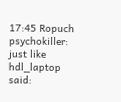17:45 Ropuch psychokiller: just like hdl_laptop said: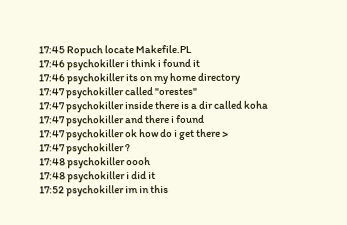17:45 Ropuch locate Makefile.PL
17:46 psychokiller i think i found it
17:46 psychokiller its on my home directory
17:47 psychokiller called "orestes"
17:47 psychokiller inside there is a dir called koha
17:47 psychokiller and there i found
17:47 psychokiller ok how do i get there >
17:47 psychokiller ?
17:48 psychokiller oooh
17:48 psychokiller i did it
17:52 psychokiller im in this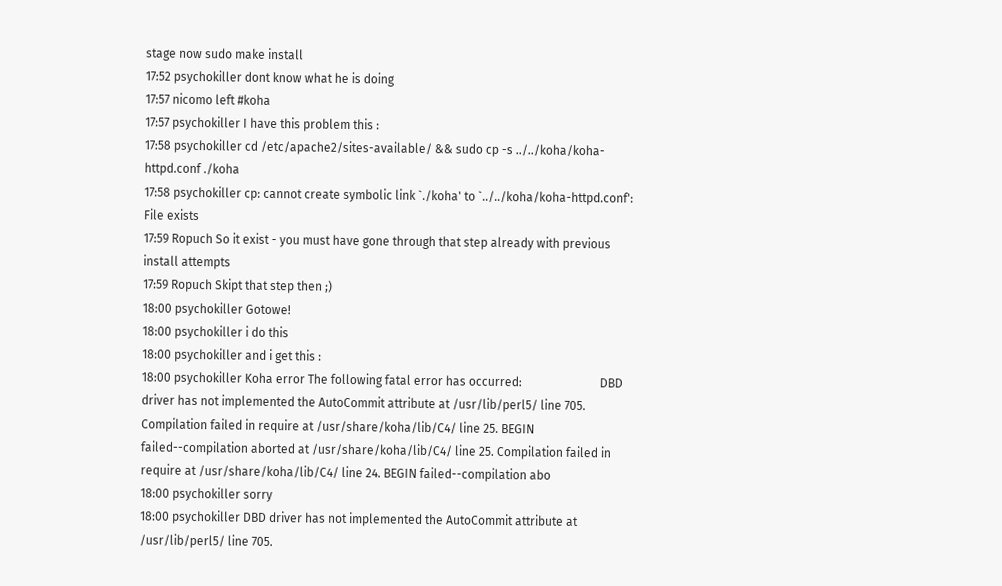stage now sudo make install
17:52 psychokiller dont know what he is doing
17:57 nicomo left #koha
17:57 psychokiller I have this problem this :
17:58 psychokiller cd /etc/apache2/sites-available/ && sudo cp -s ../../koha/koha-httpd.conf ./koha
17:58 psychokiller cp: cannot create symbolic link `./koha' to `../../koha/koha-httpd.conf': File exists
17:59 Ropuch So it exist - you must have gone through that step already with previous install attempts
17:59 Ropuch Skipt that step then ;)
18:00 psychokiller Gotowe!
18:00 psychokiller i do this
18:00 psychokiller and i get this :
18:00 psychokiller Koha error The following fatal error has occurred:                          DBD driver has not implemented the AutoCommit attribute at /usr/lib/perl5/ line 705. Compilation failed in require at /usr/share/koha/lib/C4/ line 25. BEGIN failed--compilation aborted at /usr/share/koha/lib/C4/ line 25. Compilation failed in require at /usr/share/koha/lib/C4/ line 24. BEGIN failed--compilation abo
18:00 psychokiller sorry
18:00 psychokiller DBD driver has not implemented the AutoCommit attribute at /usr/lib/perl5/ line 705.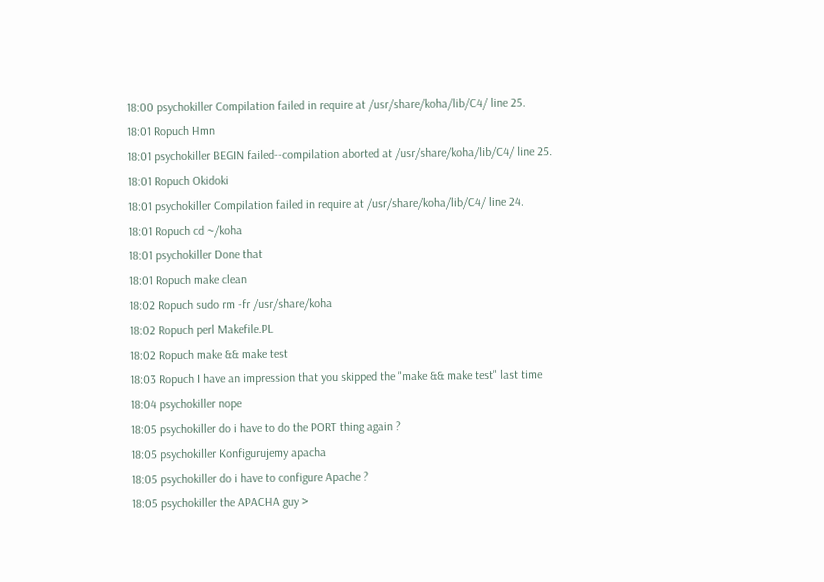18:00 psychokiller Compilation failed in require at /usr/share/koha/lib/C4/ line 25.
18:01 Ropuch Hmn
18:01 psychokiller BEGIN failed--compilation aborted at /usr/share/koha/lib/C4/ line 25.
18:01 Ropuch Okidoki
18:01 psychokiller Compilation failed in require at /usr/share/koha/lib/C4/ line 24.
18:01 Ropuch cd ~/koha
18:01 psychokiller Done that
18:01 Ropuch make clean
18:02 Ropuch sudo rm -fr /usr/share/koha
18:02 Ropuch perl Makefile.PL
18:02 Ropuch make && make test
18:03 Ropuch I have an impression that you skipped the "make && make test" last time
18:04 psychokiller nope
18:05 psychokiller do i have to do the PORT thing again ?
18:05 psychokiller Konfigurujemy apacha
18:05 psychokiller do i have to configure Apache ?
18:05 psychokiller the APACHA guy >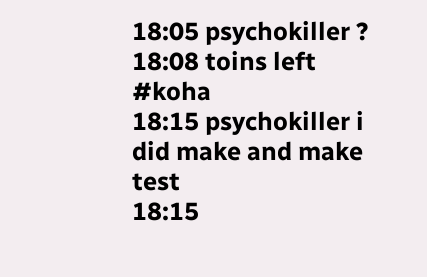18:05 psychokiller ?
18:08 toins left #koha
18:15 psychokiller i did make and make test
18:15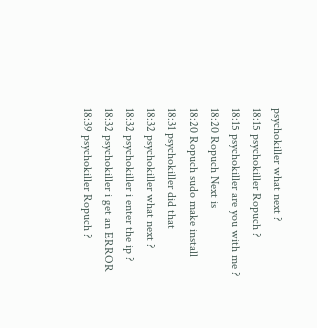psychokiller what next ?
18:15 psychokiller Ropuch ?
18:15 psychokiller are you with me ?
18:20 Ropuch Next is
18:20 Ropuch sudo make install
18:31 psychokiller did that
18:32 psychokiller what next ?
18:32 psychokiller i enter the ip ?
18:32 psychokiller i get an ERROR
18:39 psychokiller Ropuch ?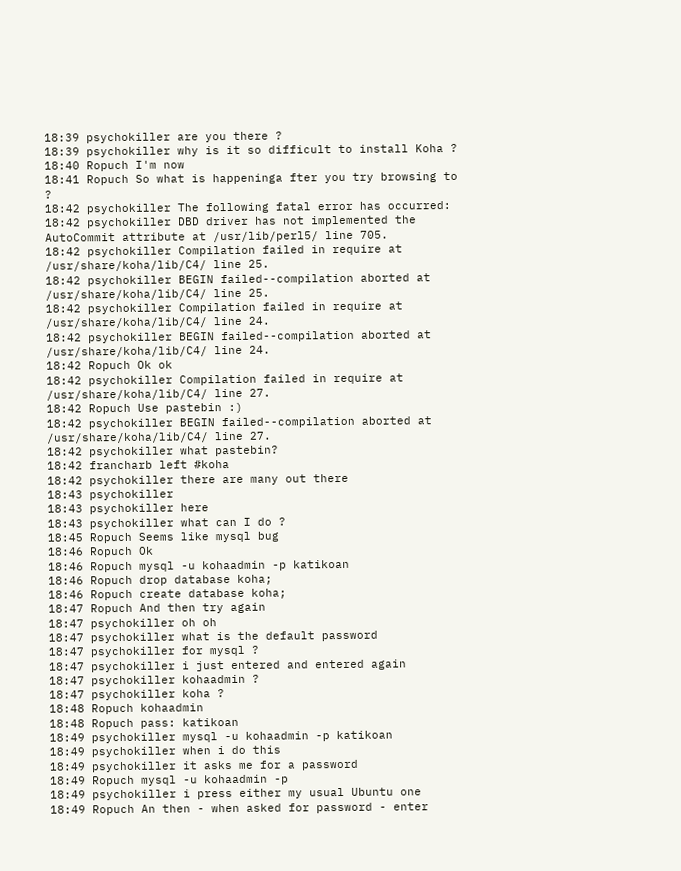18:39 psychokiller are you there ?
18:39 psychokiller why is it so difficult to install Koha ?
18:40 Ropuch I'm now
18:41 Ropuch So what is happeninga fter you try browsing to ?
18:42 psychokiller The following fatal error has occurred:
18:42 psychokiller DBD driver has not implemented the AutoCommit attribute at /usr/lib/perl5/ line 705.
18:42 psychokiller Compilation failed in require at /usr/share/koha/lib/C4/ line 25.
18:42 psychokiller BEGIN failed--compilation aborted at /usr/share/koha/lib/C4/ line 25.
18:42 psychokiller Compilation failed in require at /usr/share/koha/lib/C4/ line 24.
18:42 psychokiller BEGIN failed--compilation aborted at /usr/share/koha/lib/C4/ line 24.
18:42 Ropuch Ok ok
18:42 psychokiller Compilation failed in require at /usr/share/koha/lib/C4/ line 27.
18:42 Ropuch Use pastebin :)
18:42 psychokiller BEGIN failed--compilation aborted at /usr/share/koha/lib/C4/ line 27.
18:42 psychokiller what pastebin?
18:42 francharb left #koha
18:42 psychokiller there are many out there
18:43 psychokiller
18:43 psychokiller here
18:43 psychokiller what can I do ?
18:45 Ropuch Seems like mysql bug
18:46 Ropuch Ok
18:46 Ropuch mysql -u kohaadmin -p katikoan
18:46 Ropuch drop database koha;
18:46 Ropuch create database koha;
18:47 Ropuch And then try again
18:47 psychokiller oh oh
18:47 psychokiller what is the default password
18:47 psychokiller for mysql ?
18:47 psychokiller i just entered and entered again
18:47 psychokiller kohaadmin ?
18:47 psychokiller koha ?
18:48 Ropuch kohaadmin
18:48 Ropuch pass: katikoan
18:49 psychokiller mysql -u kohaadmin -p katikoan
18:49 psychokiller when i do this
18:49 psychokiller it asks me for a password
18:49 Ropuch mysql -u kohaadmin -p
18:49 psychokiller i press either my usual Ubuntu one
18:49 Ropuch An then - when asked for password - enter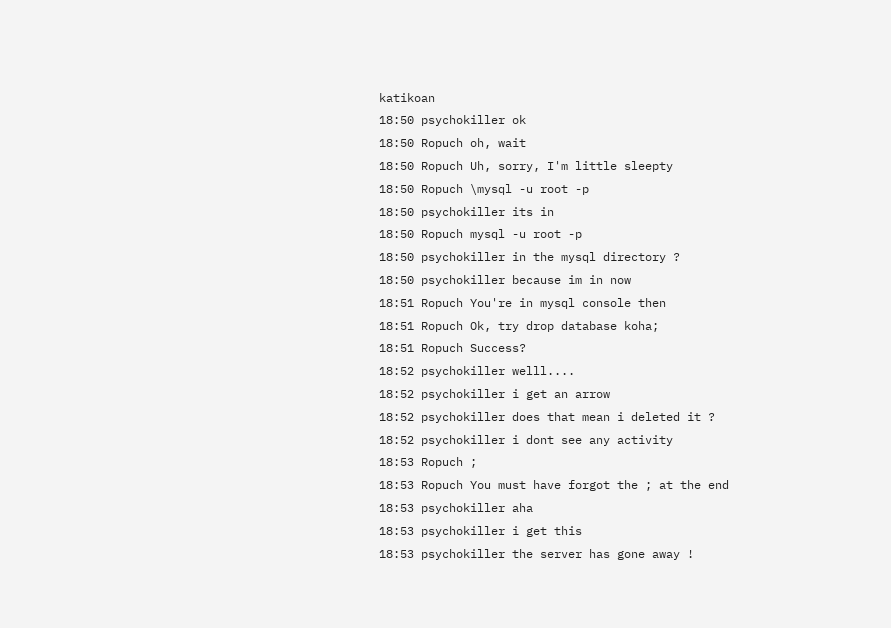katikoan
18:50 psychokiller ok
18:50 Ropuch oh, wait
18:50 Ropuch Uh, sorry, I'm little sleepty
18:50 Ropuch \mysql -u root -p
18:50 psychokiller its in
18:50 Ropuch mysql -u root -p
18:50 psychokiller in the mysql directory ?
18:50 psychokiller because im in now
18:51 Ropuch You're in mysql console then
18:51 Ropuch Ok, try drop database koha;
18:51 Ropuch Success?
18:52 psychokiller welll....
18:52 psychokiller i get an arrow
18:52 psychokiller does that mean i deleted it ?
18:52 psychokiller i dont see any activity
18:53 Ropuch ;
18:53 Ropuch You must have forgot the ; at the end
18:53 psychokiller aha
18:53 psychokiller i get this
18:53 psychokiller the server has gone away !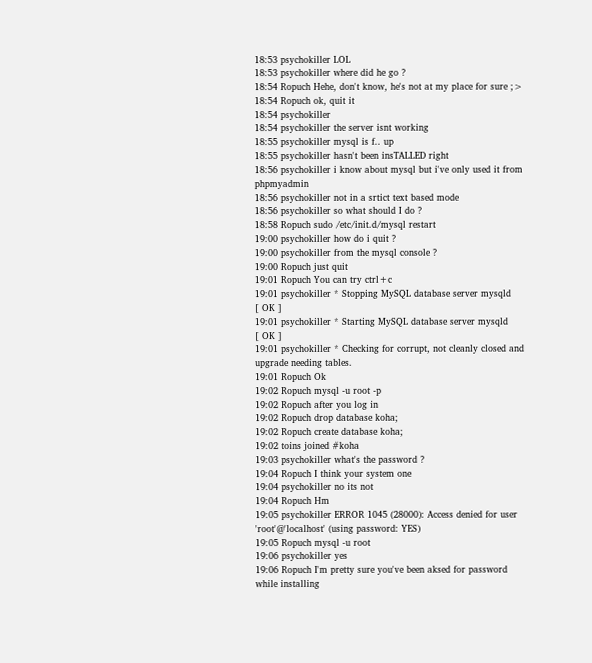18:53 psychokiller LOL
18:53 psychokiller where did he go ?
18:54 Ropuch Hehe, don't know, he's not at my place for sure ;>
18:54 Ropuch ok, quit it
18:54 psychokiller
18:54 psychokiller the server isnt working
18:55 psychokiller mysql is f.. up
18:55 psychokiller hasn't been insTALLED right
18:56 psychokiller i know about mysql but i've only used it from phpmyadmin
18:56 psychokiller not in a srtict text based mode
18:56 psychokiller so what should I do ?
18:58 Ropuch sudo /etc/init.d/mysql restart
19:00 psychokiller how do i quit ?
19:00 psychokiller from the mysql console ?
19:00 Ropuch just quit
19:01 Ropuch You can try ctrl+c
19:01 psychokiller * Stopping MySQL database server mysqld                                 [ OK ]
19:01 psychokiller * Starting MySQL database server mysqld                                 [ OK ]
19:01 psychokiller * Checking for corrupt, not cleanly closed and upgrade needing tables.
19:01 Ropuch Ok
19:02 Ropuch mysql -u root -p
19:02 Ropuch after you log in
19:02 Ropuch drop database koha;
19:02 Ropuch create database koha;
19:02 toins joined #koha
19:03 psychokiller what's the password ?
19:04 Ropuch I think your system one
19:04 psychokiller no its not
19:04 Ropuch Hm
19:05 psychokiller ERROR 1045 (28000): Access denied for user 'root'@'localhost' (using password: YES)
19:05 Ropuch mysql -u root
19:06 psychokiller yes
19:06 Ropuch I'm pretty sure you've been aksed for password while installing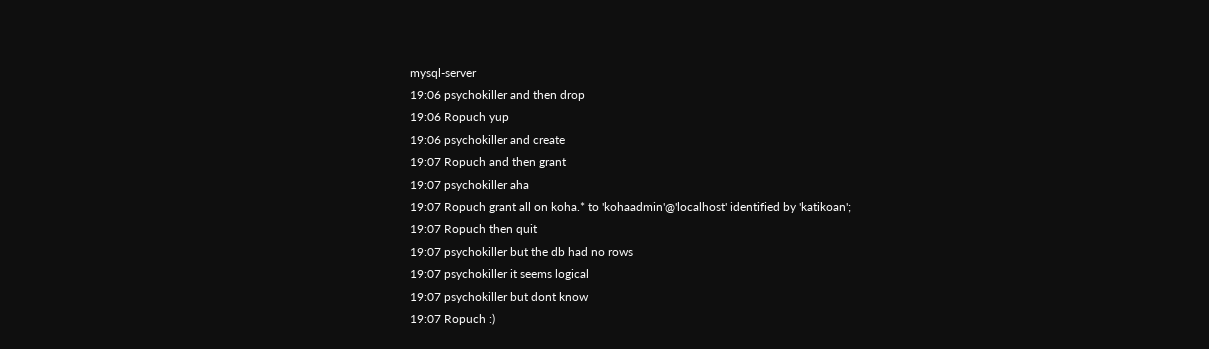mysql-server
19:06 psychokiller and then drop
19:06 Ropuch yup
19:06 psychokiller and create
19:07 Ropuch and then grant
19:07 psychokiller aha
19:07 Ropuch grant all on koha.* to 'kohaadmin'@'localhost' identified by 'katikoan';
19:07 Ropuch then quit
19:07 psychokiller but the db had no rows
19:07 psychokiller it seems logical
19:07 psychokiller but dont know
19:07 Ropuch :)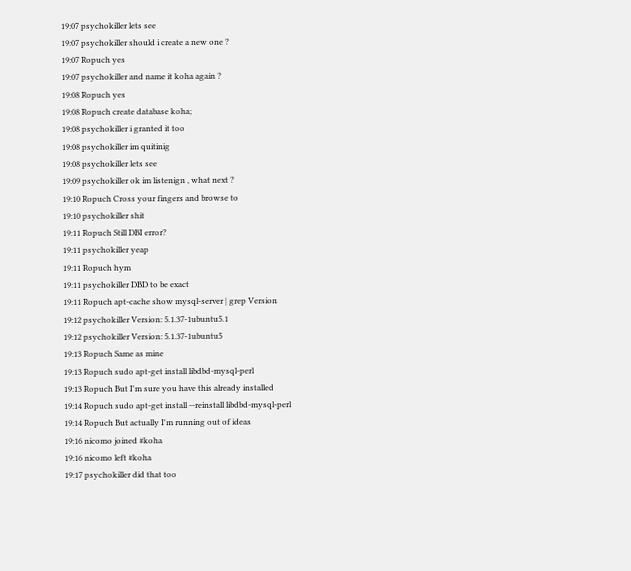19:07 psychokiller lets see
19:07 psychokiller should i create a new one ?
19:07 Ropuch yes
19:07 psychokiller and name it koha again ?
19:08 Ropuch yes
19:08 Ropuch create database koha;
19:08 psychokiller i granted it too
19:08 psychokiller im quitinig
19:08 psychokiller lets see
19:09 psychokiller ok im listenign , what next ?
19:10 Ropuch Cross your fingers and browse to
19:10 psychokiller shit
19:11 Ropuch Still DBI error?
19:11 psychokiller yeap
19:11 Ropuch hym
19:11 psychokiller DBD to be exact
19:11 Ropuch apt-cache show mysql-server | grep Version
19:12 psychokiller Version: 5.1.37-1ubuntu5.1
19:12 psychokiller Version: 5.1.37-1ubuntu5
19:13 Ropuch Same as mine
19:13 Ropuch sudo apt-get install libdbd-mysql-perl
19:13 Ropuch But I'm sure you have this already installed
19:14 Ropuch sudo apt-get install --reinstall libdbd-mysql-perl
19:14 Ropuch But actually I'm running out of ideas
19:16 nicomo joined #koha
19:16 nicomo left #koha
19:17 psychokiller did that too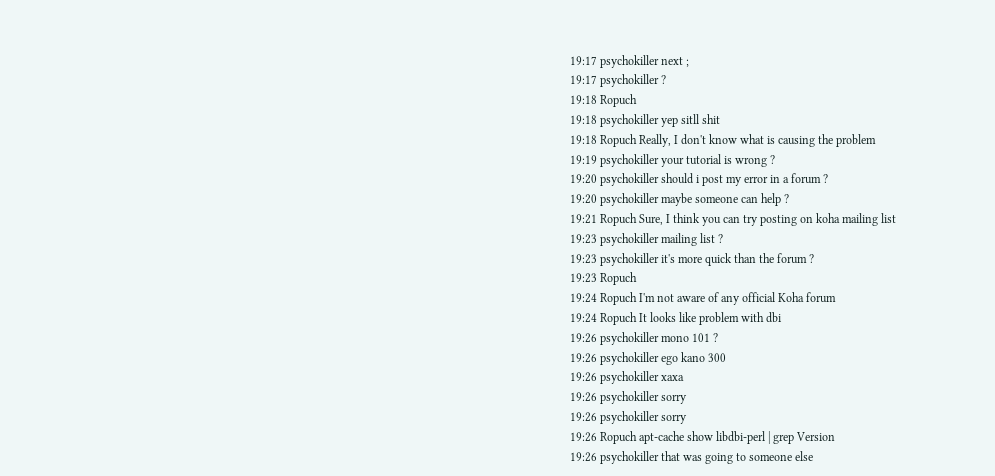19:17 psychokiller next ;
19:17 psychokiller ?
19:18 Ropuch
19:18 psychokiller yep sitll shit
19:18 Ropuch Really, I don't know what is causing the problem
19:19 psychokiller your tutorial is wrong ?
19:20 psychokiller should i post my error in a forum ?
19:20 psychokiller maybe someone can help ?
19:21 Ropuch Sure, I think you can try posting on koha mailing list
19:23 psychokiller mailing list ?
19:23 psychokiller it's more quick than the forum ?
19:23 Ropuch
19:24 Ropuch I'm not aware of any official Koha forum
19:24 Ropuch It looks like problem with dbi
19:26 psychokiller mono 101 ?
19:26 psychokiller ego kano 300
19:26 psychokiller xaxa
19:26 psychokiller sorry
19:26 psychokiller sorry
19:26 Ropuch apt-cache show libdbi-perl | grep Version
19:26 psychokiller that was going to someone else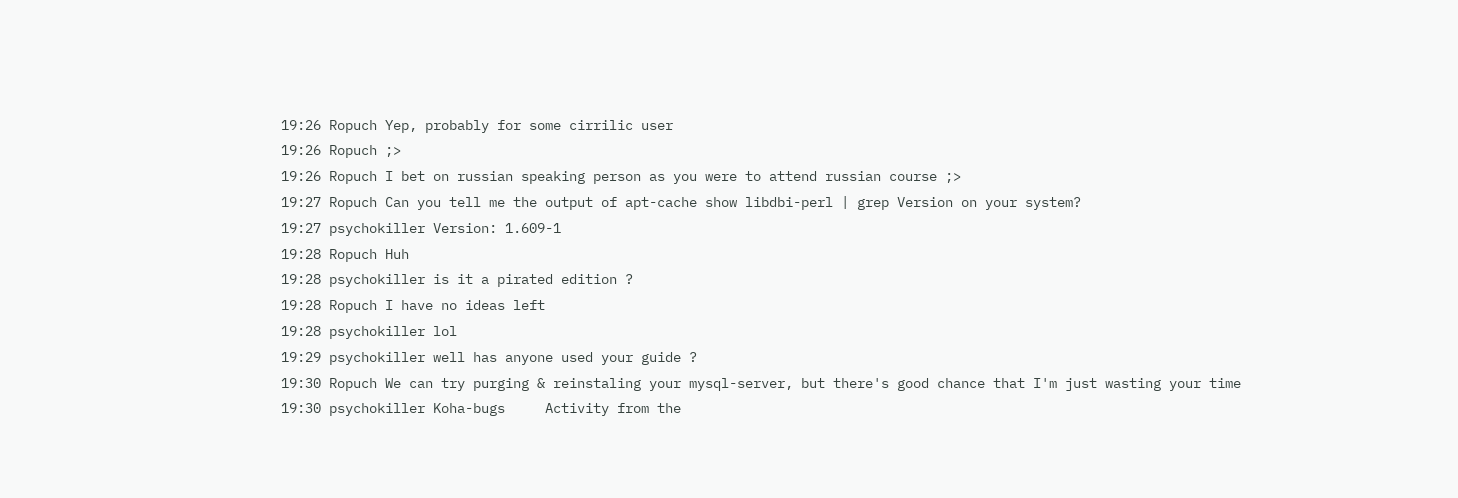19:26 Ropuch Yep, probably for some cirrilic user
19:26 Ropuch ;>
19:26 Ropuch I bet on russian speaking person as you were to attend russian course ;>
19:27 Ropuch Can you tell me the output of apt-cache show libdbi-perl | grep Version on your system?
19:27 psychokiller Version: 1.609-1
19:28 Ropuch Huh
19:28 psychokiller is it a pirated edition ?
19:28 Ropuch I have no ideas left
19:28 psychokiller lol
19:29 psychokiller well has anyone used your guide ?
19:30 Ropuch We can try purging & reinstaling your mysql-server, but there's good chance that I'm just wasting your time
19:30 psychokiller Koha-bugs     Activity from the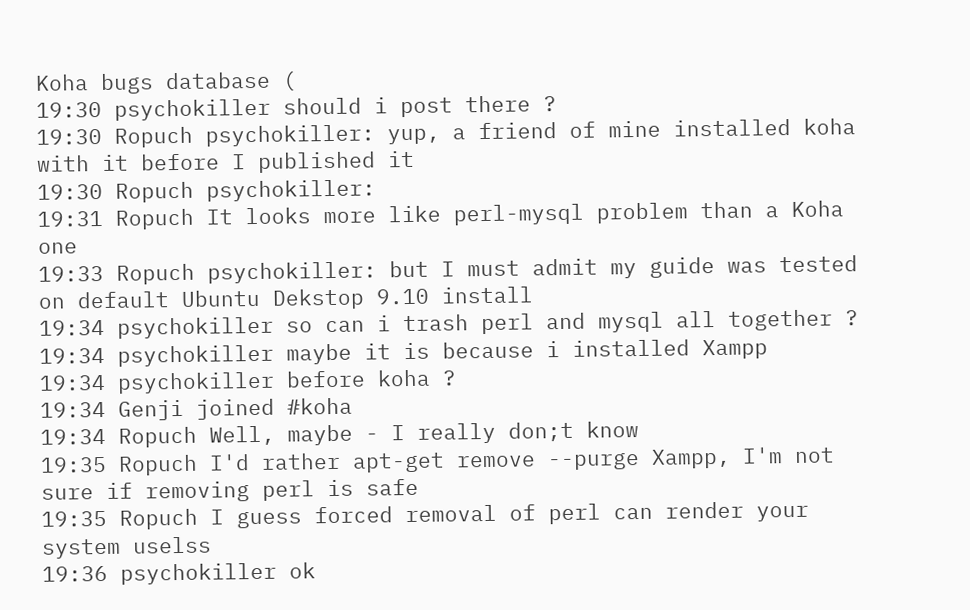Koha bugs database (
19:30 psychokiller should i post there ?
19:30 Ropuch psychokiller: yup, a friend of mine installed koha with it before I published it
19:30 Ropuch psychokiller:
19:31 Ropuch It looks more like perl-mysql problem than a Koha one
19:33 Ropuch psychokiller: but I must admit my guide was tested on default Ubuntu Dekstop 9.10 install
19:34 psychokiller so can i trash perl and mysql all together ?
19:34 psychokiller maybe it is because i installed Xampp
19:34 psychokiller before koha ?
19:34 Genji joined #koha
19:34 Ropuch Well, maybe - I really don;t know
19:35 Ropuch I'd rather apt-get remove --purge Xampp, I'm not sure if removing perl is safe
19:35 Ropuch I guess forced removal of perl can render your system uselss
19:36 psychokiller ok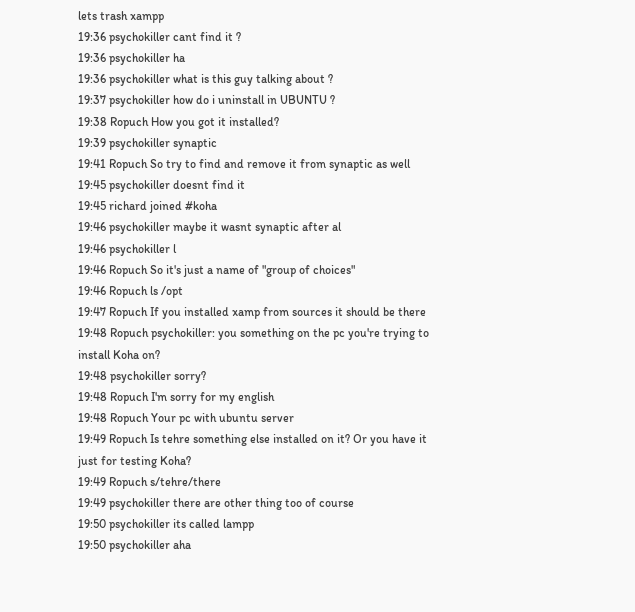lets trash xampp
19:36 psychokiller cant find it ?
19:36 psychokiller ha
19:36 psychokiller what is this guy talking about ?
19:37 psychokiller how do i uninstall in UBUNTU ?
19:38 Ropuch How you got it installed?
19:39 psychokiller synaptic
19:41 Ropuch So try to find and remove it from synaptic as well
19:45 psychokiller doesnt find it
19:45 richard joined #koha
19:46 psychokiller maybe it wasnt synaptic after al
19:46 psychokiller l
19:46 Ropuch So it's just a name of "group of choices"
19:46 Ropuch ls /opt
19:47 Ropuch If you installed xamp from sources it should be there
19:48 Ropuch psychokiller: you something on the pc you're trying to install Koha on?
19:48 psychokiller sorry?
19:48 Ropuch I'm sorry for my english
19:48 Ropuch Your pc with ubuntu server
19:49 Ropuch Is tehre something else installed on it? Or you have it just for testing Koha?
19:49 Ropuch s/tehre/there
19:49 psychokiller there are other thing too of course
19:50 psychokiller its called lampp
19:50 psychokiller aha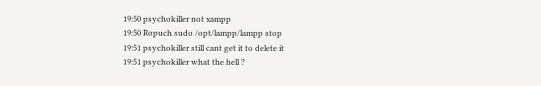19:50 psychokiller not xampp
19:50 Ropuch sudo /opt/lampp/lampp stop
19:51 psychokiller still cant get it to delete it
19:51 psychokiller what the hell ?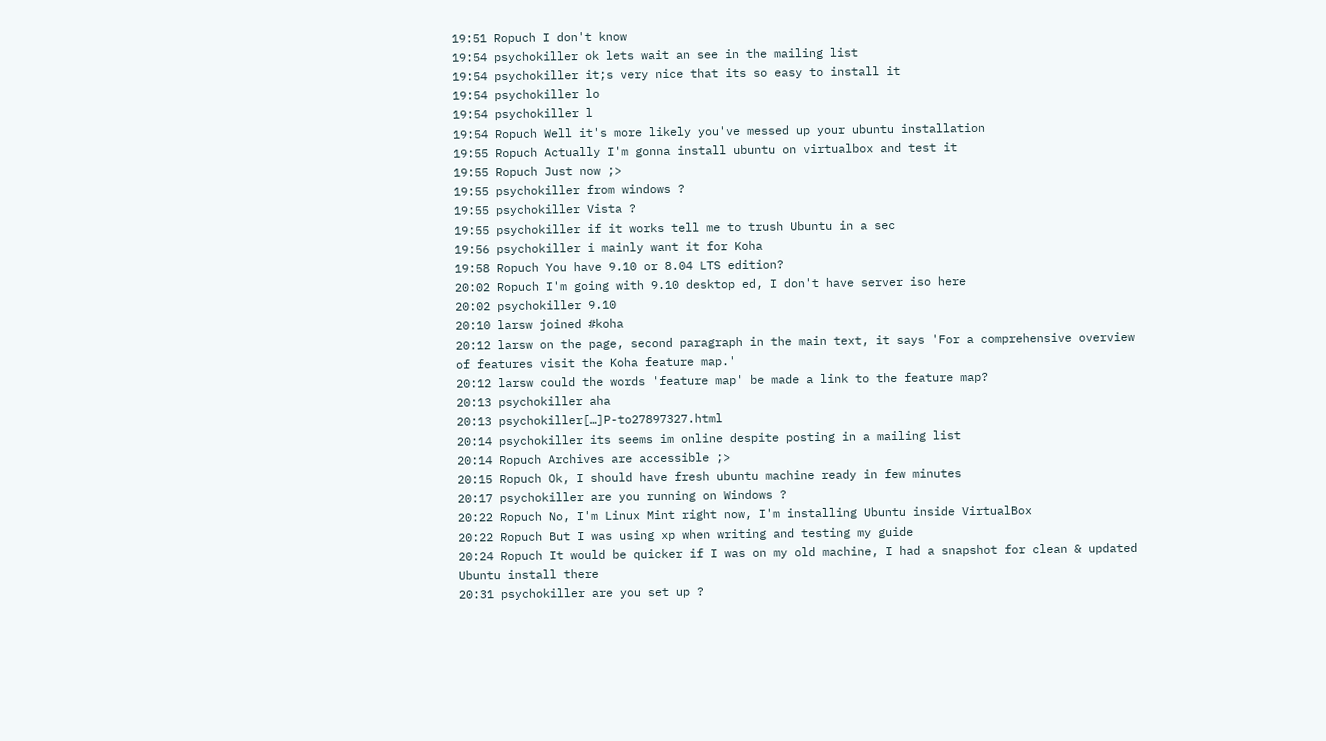19:51 Ropuch I don't know
19:54 psychokiller ok lets wait an see in the mailing list
19:54 psychokiller it;s very nice that its so easy to install it
19:54 psychokiller lo
19:54 psychokiller l
19:54 Ropuch Well it's more likely you've messed up your ubuntu installation
19:55 Ropuch Actually I'm gonna install ubuntu on virtualbox and test it
19:55 Ropuch Just now ;>
19:55 psychokiller from windows ?
19:55 psychokiller Vista ?
19:55 psychokiller if it works tell me to trush Ubuntu in a sec
19:56 psychokiller i mainly want it for Koha
19:58 Ropuch You have 9.10 or 8.04 LTS edition?
20:02 Ropuch I'm going with 9.10 desktop ed, I don't have server iso here
20:02 psychokiller 9.10
20:10 larsw joined #koha
20:12 larsw on the page, second paragraph in the main text, it says 'For a comprehensive overview of features visit the Koha feature map.'
20:12 larsw could the words 'feature map' be made a link to the feature map?
20:13 psychokiller aha
20:13 psychokiller[…]P-to27897327.html
20:14 psychokiller its seems im online despite posting in a mailing list
20:14 Ropuch Archives are accessible ;>
20:15 Ropuch Ok, I should have fresh ubuntu machine ready in few minutes
20:17 psychokiller are you running on Windows ?
20:22 Ropuch No, I'm Linux Mint right now, I'm installing Ubuntu inside VirtualBox
20:22 Ropuch But I was using xp when writing and testing my guide
20:24 Ropuch It would be quicker if I was on my old machine, I had a snapshot for clean & updated Ubuntu install there
20:31 psychokiller are you set up ?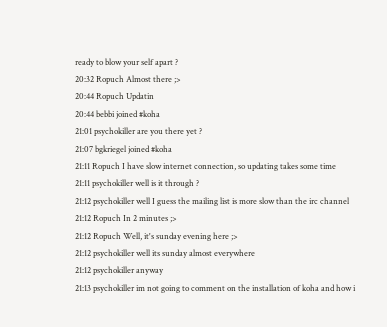ready to blow your self apart ?
20:32 Ropuch Almost there ;>
20:44 Ropuch Updatin
20:44 bebbi joined #koha
21:01 psychokiller are you there yet ?
21:07 bgkriegel joined #koha
21:11 Ropuch I have slow internet connection, so updating takes some time
21:11 psychokiller well is it through ?
21:12 psychokiller well I guess the mailing list is more slow than the irc channel
21:12 Ropuch In 2 minutes ;>
21:12 Ropuch Well, it's sunday evening here ;>
21:12 psychokiller well its sunday almost everywhere
21:12 psychokiller anyway
21:13 psychokiller im not going to comment on the installation of koha and how i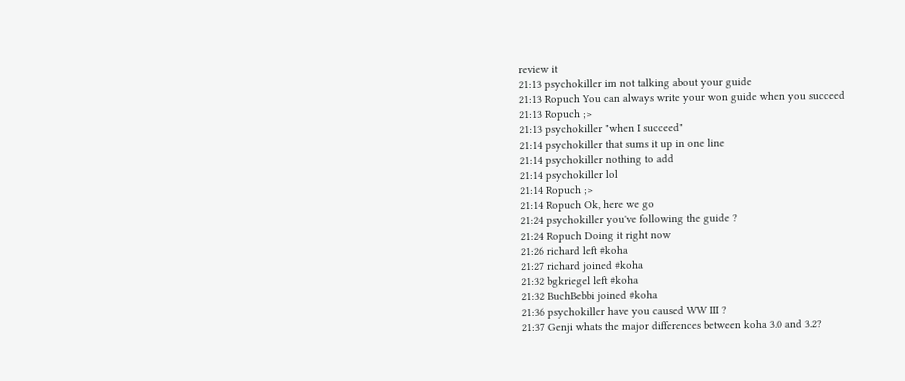review it
21:13 psychokiller im not talking about your guide
21:13 Ropuch You can always write your won guide when you succeed
21:13 Ropuch ;>
21:13 psychokiller "when I succeed"
21:14 psychokiller that sums it up in one line
21:14 psychokiller nothing to add
21:14 psychokiller lol
21:14 Ropuch ;>
21:14 Ropuch Ok, here we go
21:24 psychokiller you've following the guide ?
21:24 Ropuch Doing it right now
21:26 richard left #koha
21:27 richard joined #koha
21:32 bgkriegel left #koha
21:32 BuchBebbi joined #koha
21:36 psychokiller have you caused WW III ?
21:37 Genji whats the major differences between koha 3.0 and 3.2?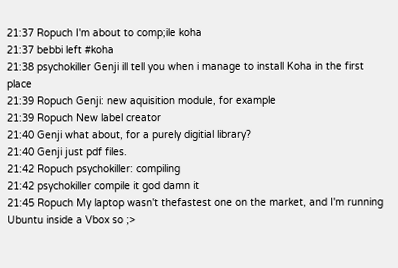21:37 Ropuch I'm about to comp;ile koha
21:37 bebbi left #koha
21:38 psychokiller Genji ill tell you when i manage to install Koha in the first place
21:39 Ropuch Genji: new aquisition module, for example
21:39 Ropuch New label creator
21:40 Genji what about, for a purely digitial library?
21:40 Genji just pdf files.
21:42 Ropuch psychokiller: compiling
21:42 psychokiller compile it god damn it
21:45 Ropuch My laptop wasn't thefastest one on the market, and I'm running Ubuntu inside a Vbox so ;>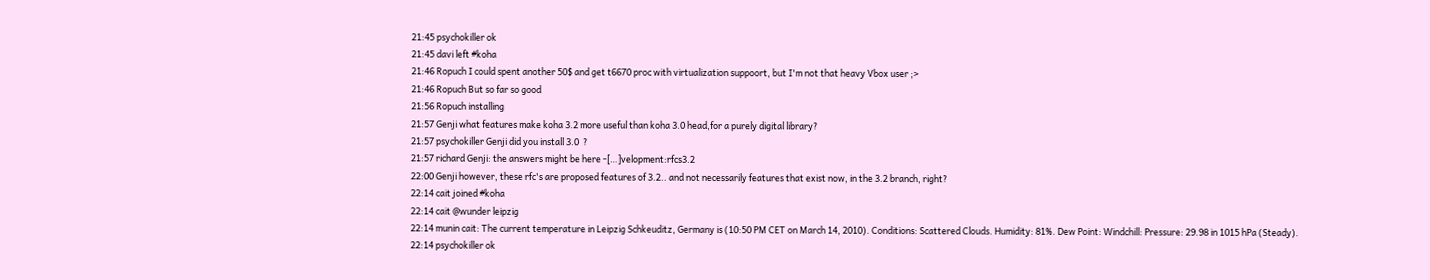21:45 psychokiller ok
21:45 davi left #koha
21:46 Ropuch I could spent another 50$ and get t6670 proc with virtualization suppoort, but I'm not that heavy Vbox user ;>
21:46 Ropuch But so far so good
21:56 Ropuch installing
21:57 Genji what features make koha 3.2 more useful than koha 3.0 head,for a purely digital library?
21:57 psychokiller Genji did you install 3.0  ?
21:57 richard Genji: the answers might be here -[…]velopment:rfcs3.2
22:00 Genji however, these rfc's are proposed features of 3.2.. and not necessarily features that exist now, in the 3.2 branch, right?
22:14 cait joined #koha
22:14 cait @wunder leipzig
22:14 munin cait: The current temperature in Leipzig Schkeuditz, Germany is (10:50 PM CET on March 14, 2010). Conditions: Scattered Clouds. Humidity: 81%. Dew Point: Windchill: Pressure: 29.98 in 1015 hPa (Steady).
22:14 psychokiller ok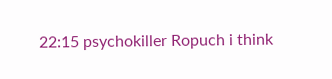22:15 psychokiller Ropuch i think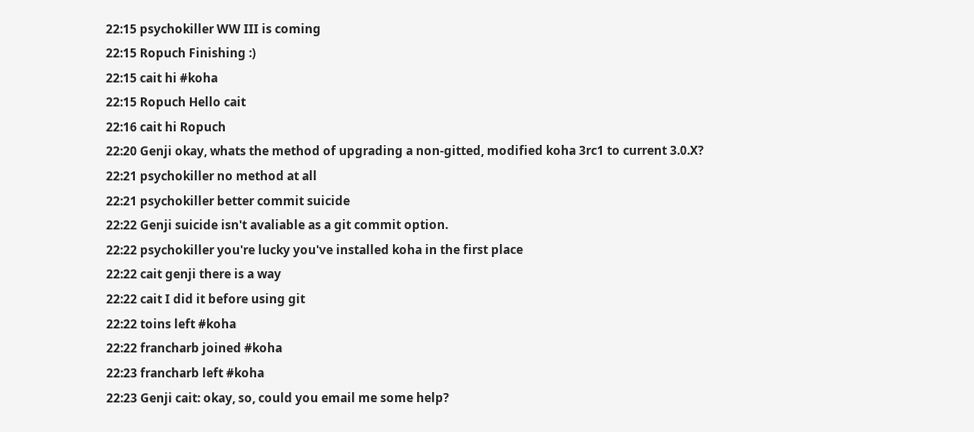22:15 psychokiller WW III is coming
22:15 Ropuch Finishing :)
22:15 cait hi #koha
22:15 Ropuch Hello cait
22:16 cait hi Ropuch
22:20 Genji okay, whats the method of upgrading a non-gitted, modified koha 3rc1 to current 3.0.X?
22:21 psychokiller no method at all
22:21 psychokiller better commit suicide
22:22 Genji suicide isn't avaliable as a git commit option.
22:22 psychokiller you're lucky you've installed koha in the first place
22:22 cait genji there is a way
22:22 cait I did it before using git
22:22 toins left #koha
22:22 francharb joined #koha
22:23 francharb left #koha
22:23 Genji cait: okay, so, could you email me some help?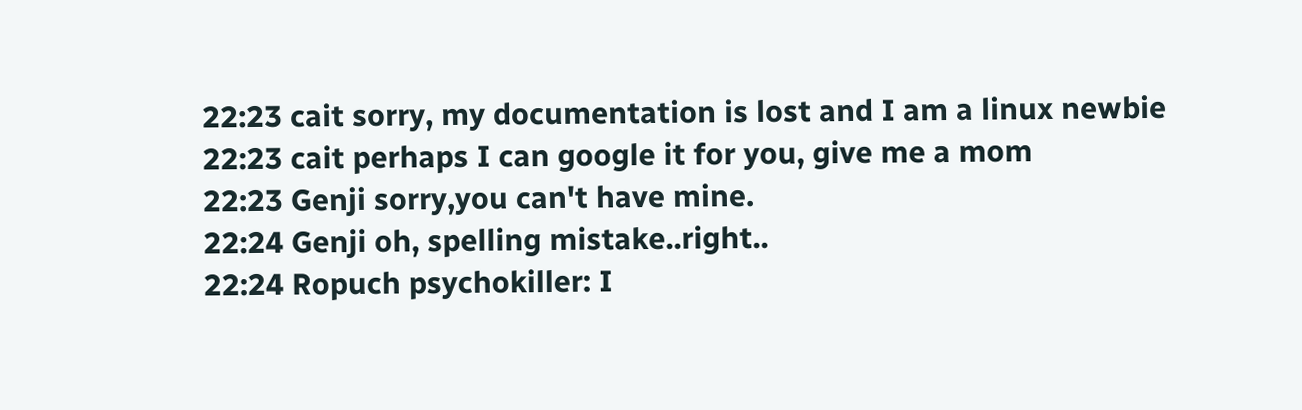22:23 cait sorry, my documentation is lost and I am a linux newbie
22:23 cait perhaps I can google it for you, give me a mom
22:23 Genji sorry,you can't have mine.
22:24 Genji oh, spelling mistake..right..
22:24 Ropuch psychokiller: I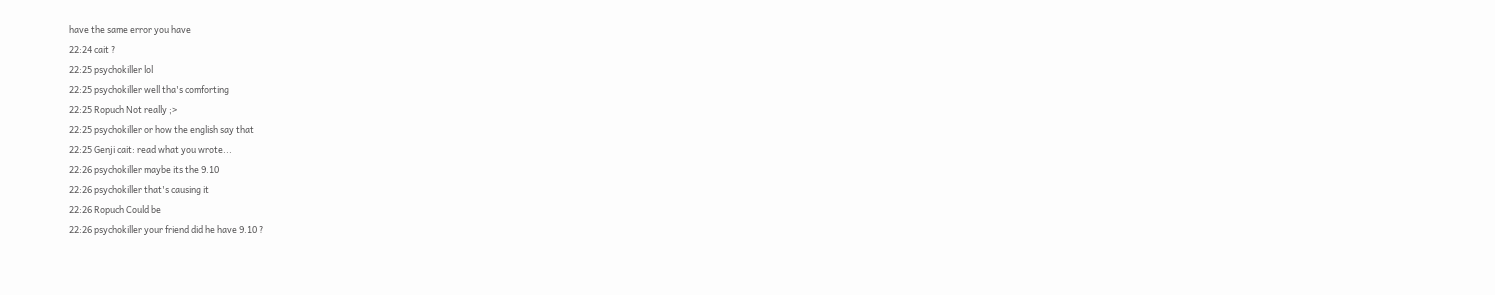have the same error you have
22:24 cait ?
22:25 psychokiller lol
22:25 psychokiller well tha's comforting
22:25 Ropuch Not really ;>
22:25 psychokiller or how the english say that
22:25 Genji cait: read what you wrote...
22:26 psychokiller maybe its the 9.10
22:26 psychokiller that's causing it
22:26 Ropuch Could be
22:26 psychokiller your friend did he have 9.10 ?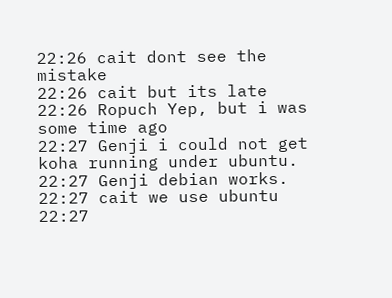22:26 cait dont see the mistake
22:26 cait but its late
22:26 Ropuch Yep, but i was some time ago
22:27 Genji i could not get koha running under ubuntu.
22:27 Genji debian works.
22:27 cait we use ubuntu
22:27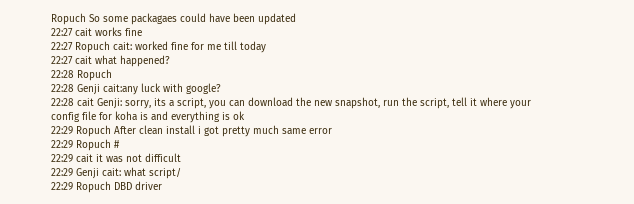Ropuch So some packagaes could have been updated
22:27 cait works fine
22:27 Ropuch cait: worked fine for me till today
22:27 cait what happened?
22:28 Ropuch
22:28 Genji cait:any luck with google?
22:28 cait Genji: sorry, its a script, you can download the new snapshot, run the script, tell it where your config file for koha is and everything is ok
22:29 Ropuch After clean install i got pretty much same error
22:29 Ropuch #
22:29 cait it was not difficult
22:29 Genji cait: what script/
22:29 Ropuch DBD driver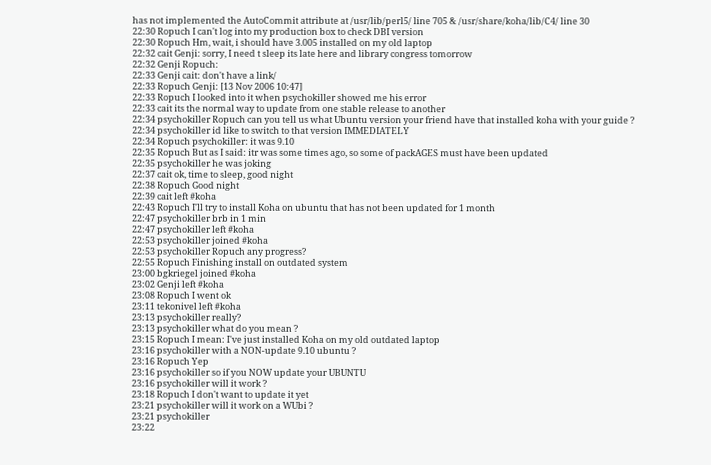has not implemented the AutoCommit attribute at /usr/lib/perl5/ line 705 & /usr/share/koha/lib/C4/ line 30
22:30 Ropuch I can't log into my production box to check DBI version
22:30 Ropuch Hm, wait, i should have 3.005 installed on my old laptop
22:32 cait Genji: sorry, I need t sleep its late here and library congress tomorrow
22:32 Genji Ropuch:
22:33 Genji cait: don't have a link/
22:33 Ropuch Genji: [13 Nov 2006 10:47]
22:33 Ropuch I looked into it when psychokiller showed me his error
22:33 cait its the normal way to update from one stable release to another
22:34 psychokiller Ropuch can you tell us what Ubuntu version your friend have that installed koha with your guide ?
22:34 psychokiller id like to switch to that version IMMEDIATELY
22:34 Ropuch psychokiller: it was 9.10
22:35 Ropuch But as I said: itr was some times ago, so some of packAGES must have been updated
22:35 psychokiller he was joking
22:37 cait ok, time to sleep, good night
22:38 Ropuch Good night
22:39 cait left #koha
22:43 Ropuch I'll try to install Koha on ubuntu that has not been updated for 1 month
22:47 psychokiller brb in 1 min
22:47 psychokiller left #koha
22:53 psychokiller joined #koha
22:53 psychokiller Ropuch any progress?
22:55 Ropuch Finishing install on outdated system
23:00 bgkriegel joined #koha
23:02 Genji left #koha
23:08 Ropuch I went ok
23:11 tekonivel left #koha
23:13 psychokiller really?
23:13 psychokiller what do you mean ?
23:15 Ropuch I mean: I've just installed Koha on my old outdated laptop
23:16 psychokiller with a NON-update 9.10 ubuntu ?
23:16 Ropuch Yep
23:16 psychokiller so if you NOW update your UBUNTU
23:16 psychokiller will it work ?
23:18 Ropuch I don't want to update it yet
23:21 psychokiller will it work on a WUbi ?
23:21 psychokiller
23:22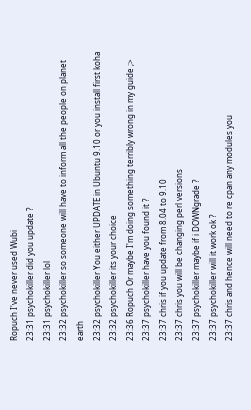Ropuch I've never used Wubi
23:31 psychokiller did you update ?
23:31 psychokiller lol
23:32 psychokiller so someone will have to inform all the people on planet earth
23:32 psychokiller You either UPDATE in Ubuntu 9.10 or you install first koha
23:32 psychokiller its your choice
23:36 Ropuch Or maybe I'm doing something terribly wrong in my guide ;>
23:37 psychokiller have you found it ?
23:37 chris if you update from 8.04 to 9.10
23:37 chris you will be changing perl versions
23:37 psychokiller maybe if i DOWNgrade ?
23:37 psychokiller will it work ok ?
23:37 chris and hence will need to re cpan any modules you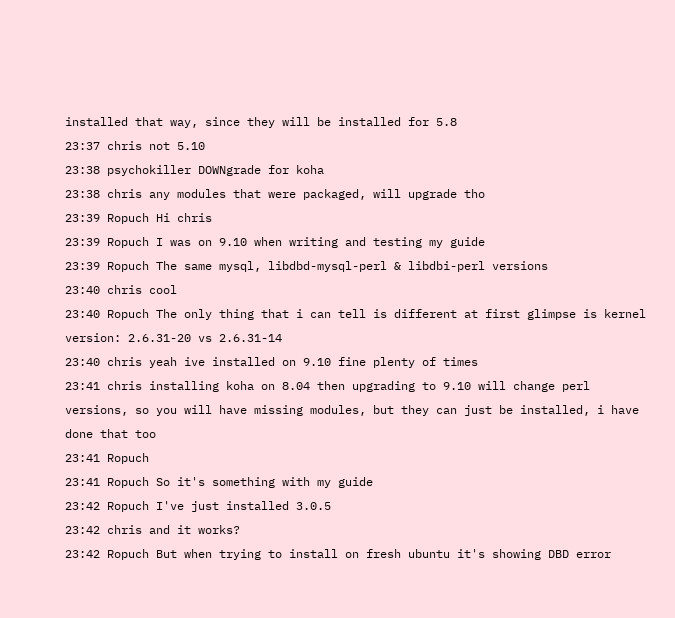installed that way, since they will be installed for 5.8
23:37 chris not 5.10
23:38 psychokiller DOWNgrade for koha
23:38 chris any modules that were packaged, will upgrade tho
23:39 Ropuch Hi chris
23:39 Ropuch I was on 9.10 when writing and testing my guide
23:39 Ropuch The same mysql, libdbd-mysql-perl & libdbi-perl versions
23:40 chris cool
23:40 Ropuch The only thing that i can tell is different at first glimpse is kernel version: 2.6.31-20 vs 2.6.31-14
23:40 chris yeah ive installed on 9.10 fine plenty of times
23:41 chris installing koha on 8.04 then upgrading to 9.10 will change perl versions, so you will have missing modules, but they can just be installed, i have done that too
23:41 Ropuch
23:41 Ropuch So it's something with my guide
23:42 Ropuch I've just installed 3.0.5
23:42 chris and it works?
23:42 Ropuch But when trying to install on fresh ubuntu it's showing DBD error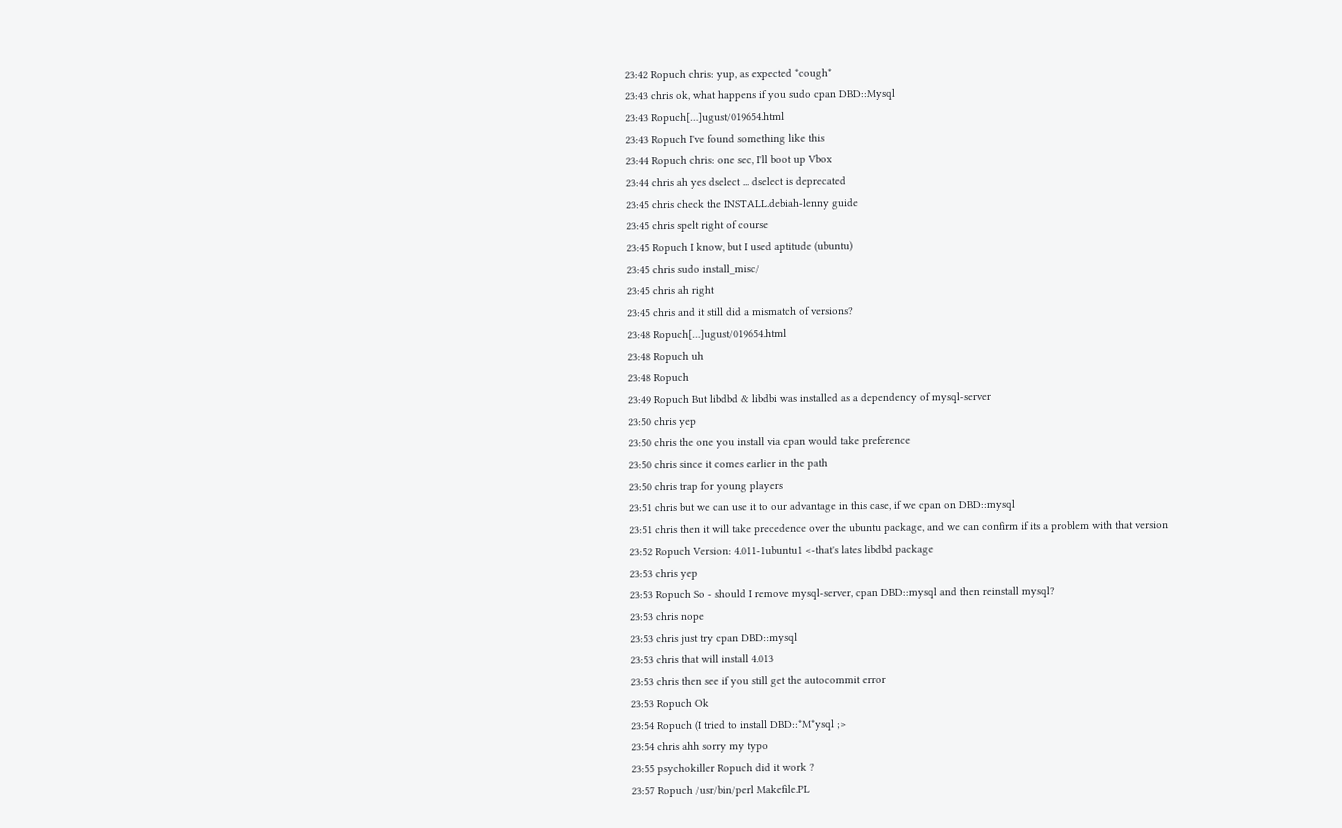23:42 Ropuch chris: yup, as expected *cough*
23:43 chris ok, what happens if you sudo cpan DBD::Mysql
23:43 Ropuch[…]ugust/019654.html
23:43 Ropuch I've found something like this
23:44 Ropuch chris: one sec, I'll boot up Vbox
23:44 chris ah yes dselect ... dselect is deprecated
23:45 chris check the INSTALL.debiah-lenny guide
23:45 chris spelt right of course
23:45 Ropuch I know, but I used aptitude (ubuntu)
23:45 chris sudo install_misc/
23:45 chris ah right
23:45 chris and it still did a mismatch of versions?
23:48 Ropuch[…]ugust/019654.html
23:48 Ropuch uh
23:48 Ropuch
23:49 Ropuch But libdbd & libdbi was installed as a dependency of mysql-server
23:50 chris yep
23:50 chris the one you install via cpan would take preference
23:50 chris since it comes earlier in the path
23:50 chris trap for young players
23:51 chris but we can use it to our advantage in this case, if we cpan on DBD::mysql
23:51 chris then it will take precedence over the ubuntu package, and we can confirm if its a problem with that version
23:52 Ropuch Version: 4.011-1ubuntu1 <-that's lates libdbd package
23:53 chris yep
23:53 Ropuch So - should I remove mysql-server, cpan DBD::mysql and then reinstall mysql?
23:53 chris nope
23:53 chris just try cpan DBD::mysql
23:53 chris that will install 4.013
23:53 chris then see if you still get the autocommit error
23:53 Ropuch Ok
23:54 Ropuch (I tried to install DBD::*M*ysql ;>
23:54 chris ahh sorry my typo
23:55 psychokiller Ropuch did it work ?
23:57 Ropuch /usr/bin/perl Makefile.PL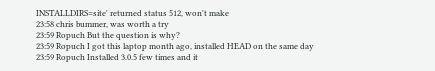INSTALLDIRS=site' returned status 512, won't make
23:58 chris bummer, was worth a try
23:59 Ropuch But the question is why?
23:59 Ropuch I got this laptop month ago, installed HEAD on the same day
23:59 Ropuch Installed 3.0.5 few times and it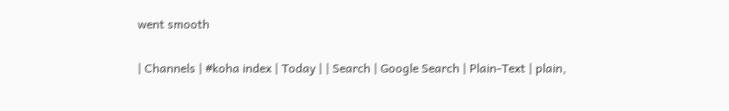went smooth

| Channels | #koha index | Today | | Search | Google Search | Plain-Text | plain,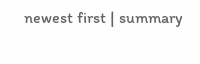newest first | summary